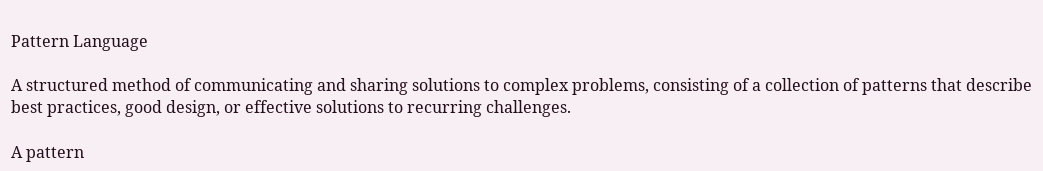Pattern Language

A structured method of communicating and sharing solutions to complex problems, consisting of a collection of patterns that describe best practices, good design, or effective solutions to recurring challenges.

A pattern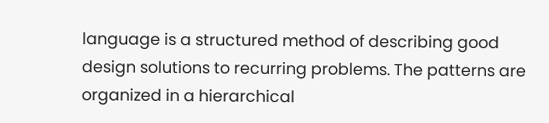language is a structured method of describing good design solutions to recurring problems. The patterns are organized in a hierarchical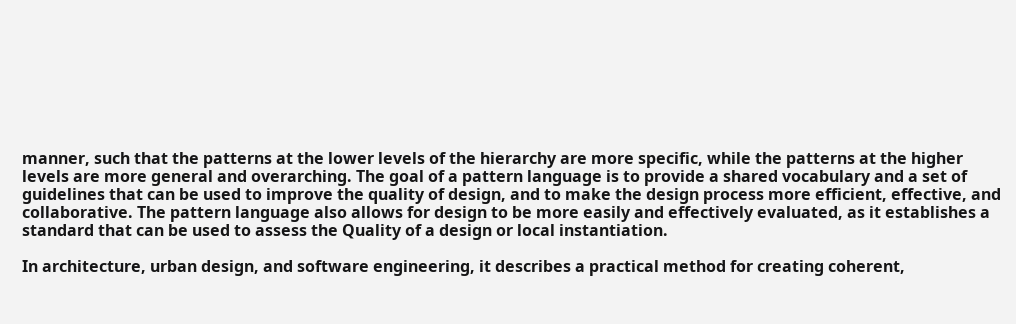manner, such that the patterns at the lower levels of the hierarchy are more specific, while the patterns at the higher levels are more general and overarching. The goal of a pattern language is to provide a shared vocabulary and a set of guidelines that can be used to improve the quality of design, and to make the design process more efficient, effective, and collaborative. The pattern language also allows for design to be more easily and effectively evaluated, as it establishes a standard that can be used to assess the Quality of a design or local instantiation.

In architecture, urban design, and software engineering, it describes a practical method for creating coherent,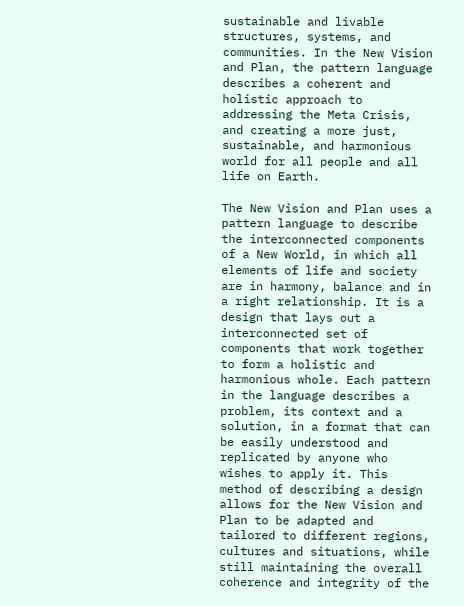sustainable and livable structures, systems, and communities. In the New Vision and Plan, the pattern language describes a coherent and holistic approach to addressing the Meta Crisis, and creating a more just, sustainable, and harmonious world for all people and all life on Earth.

The New Vision and Plan uses a pattern language to describe the interconnected components of a New World, in which all elements of life and society are in harmony, balance and in a right relationship. It is a design that lays out a interconnected set of components that work together to form a holistic and harmonious whole. Each pattern in the language describes a problem, its context and a solution, in a format that can be easily understood and replicated by anyone who wishes to apply it. This method of describing a design allows for the New Vision and Plan to be adapted and tailored to different regions, cultures and situations, while still maintaining the overall coherence and integrity of the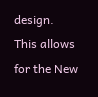design. This allows for the New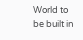World to be built in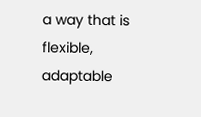a way that is flexible, adaptable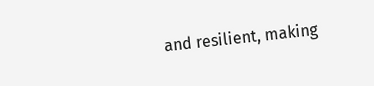and resilient, making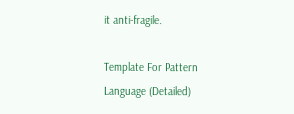it anti-fragile.

Template For Pattern Language (Detailed)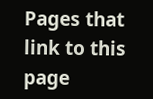Pages that link to this page